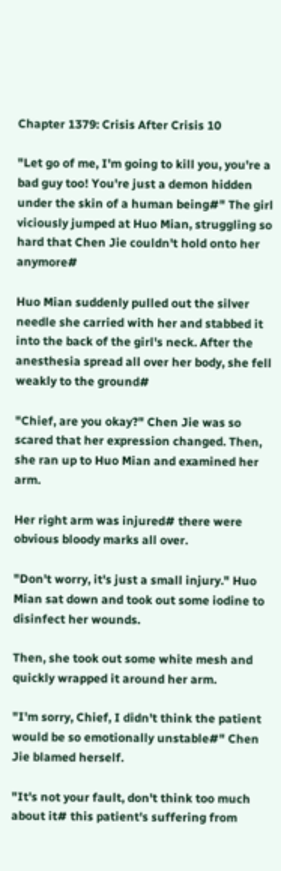Chapter 1379: Crisis After Crisis 10

"Let go of me, I'm going to kill you, you're a bad guy too! You're just a demon hidden under the skin of a human being#" The girl viciously jumped at Huo Mian, struggling so hard that Chen Jie couldn't hold onto her anymore#

Huo Mian suddenly pulled out the silver needle she carried with her and stabbed it into the back of the girl's neck. After the anesthesia spread all over her body, she fell weakly to the ground#

"Chief, are you okay?" Chen Jie was so scared that her expression changed. Then, she ran up to Huo Mian and examined her arm.

Her right arm was injured# there were obvious bloody marks all over.

"Don't worry, it's just a small injury." Huo Mian sat down and took out some iodine to disinfect her wounds.

Then, she took out some white mesh and quickly wrapped it around her arm.

"I'm sorry, Chief, I didn't think the patient would be so emotionally unstable#" Chen Jie blamed herself.

"It's not your fault, don't think too much about it# this patient's suffering from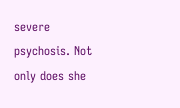severe psychosis. Not only does she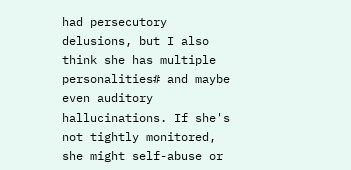had persecutory delusions, but I also think she has multiple personalities# and maybe even auditory hallucinations. If she's not tightly monitored, she might self-abuse or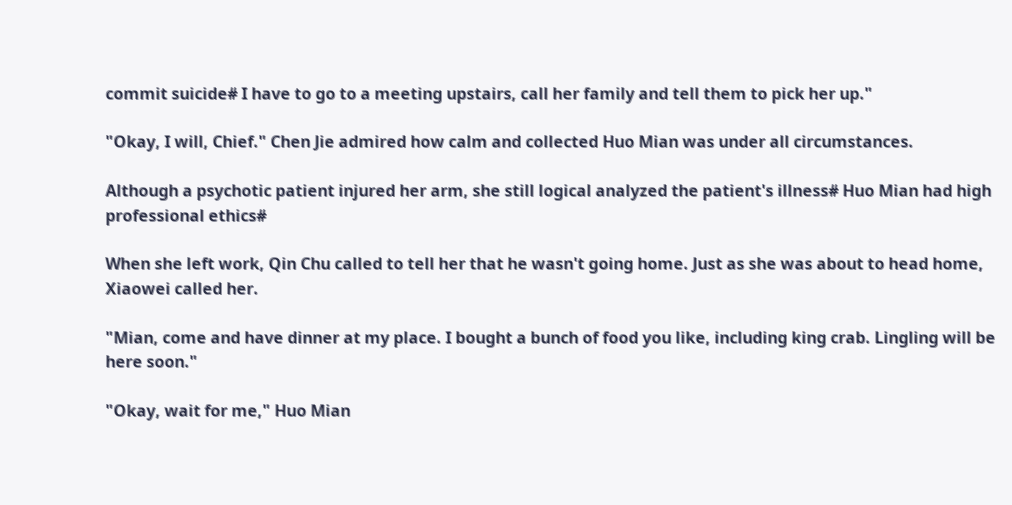commit suicide# I have to go to a meeting upstairs, call her family and tell them to pick her up."

"Okay, I will, Chief." Chen Jie admired how calm and collected Huo Mian was under all circumstances.

Although a psychotic patient injured her arm, she still logical analyzed the patient's illness# Huo Mian had high professional ethics#

When she left work, Qin Chu called to tell her that he wasn't going home. Just as she was about to head home, Xiaowei called her.

"Mian, come and have dinner at my place. I bought a bunch of food you like, including king crab. Lingling will be here soon."

"Okay, wait for me," Huo Mian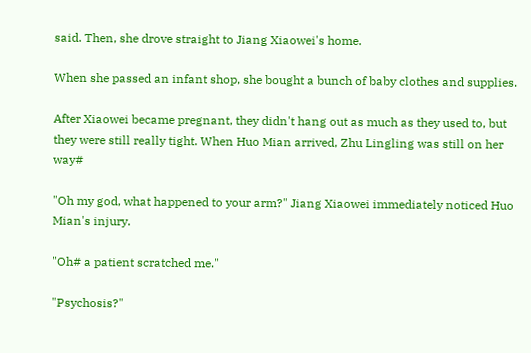said. Then, she drove straight to Jiang Xiaowei's home.

When she passed an infant shop, she bought a bunch of baby clothes and supplies.

After Xiaowei became pregnant, they didn't hang out as much as they used to, but they were still really tight. When Huo Mian arrived, Zhu Lingling was still on her way#

"Oh my god, what happened to your arm?" Jiang Xiaowei immediately noticed Huo Mian's injury.

"Oh# a patient scratched me."

"Psychosis?"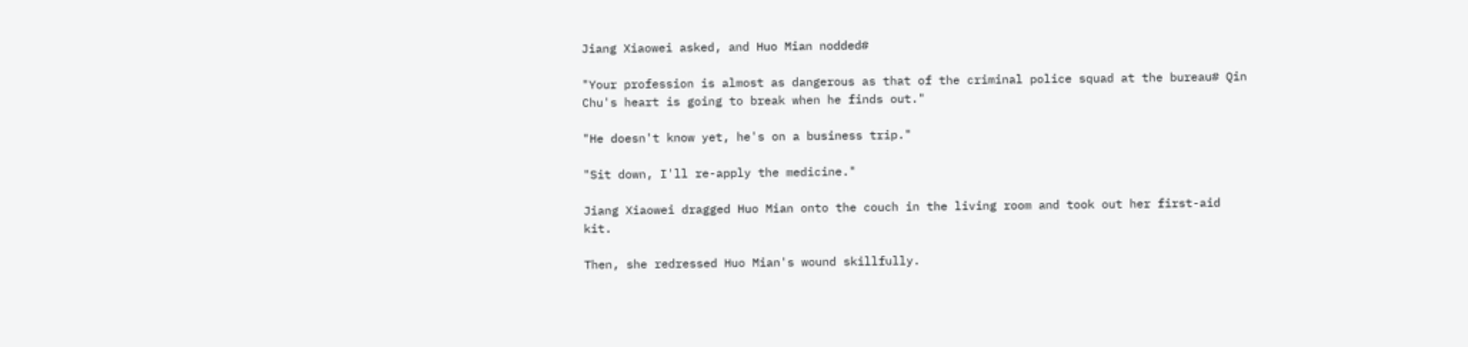Jiang Xiaowei asked, and Huo Mian nodded#

"Your profession is almost as dangerous as that of the criminal police squad at the bureau# Qin Chu's heart is going to break when he finds out."

"He doesn't know yet, he's on a business trip."

"Sit down, I'll re-apply the medicine."

Jiang Xiaowei dragged Huo Mian onto the couch in the living room and took out her first-aid kit.

Then, she redressed Huo Mian's wound skillfully.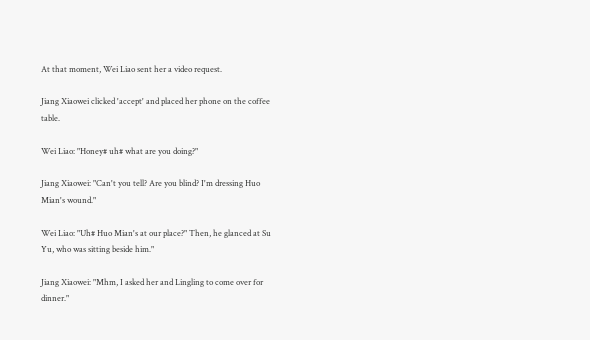At that moment, Wei Liao sent her a video request.

Jiang Xiaowei clicked 'accept' and placed her phone on the coffee table.

Wei Liao: "Honey# uh# what are you doing?"

Jiang Xiaowei: "Can't you tell? Are you blind? I'm dressing Huo Mian's wound."

Wei Liao: "Uh# Huo Mian's at our place?" Then, he glanced at Su Yu, who was sitting beside him."

Jiang Xiaowei: "Mhm, I asked her and Lingling to come over for dinner."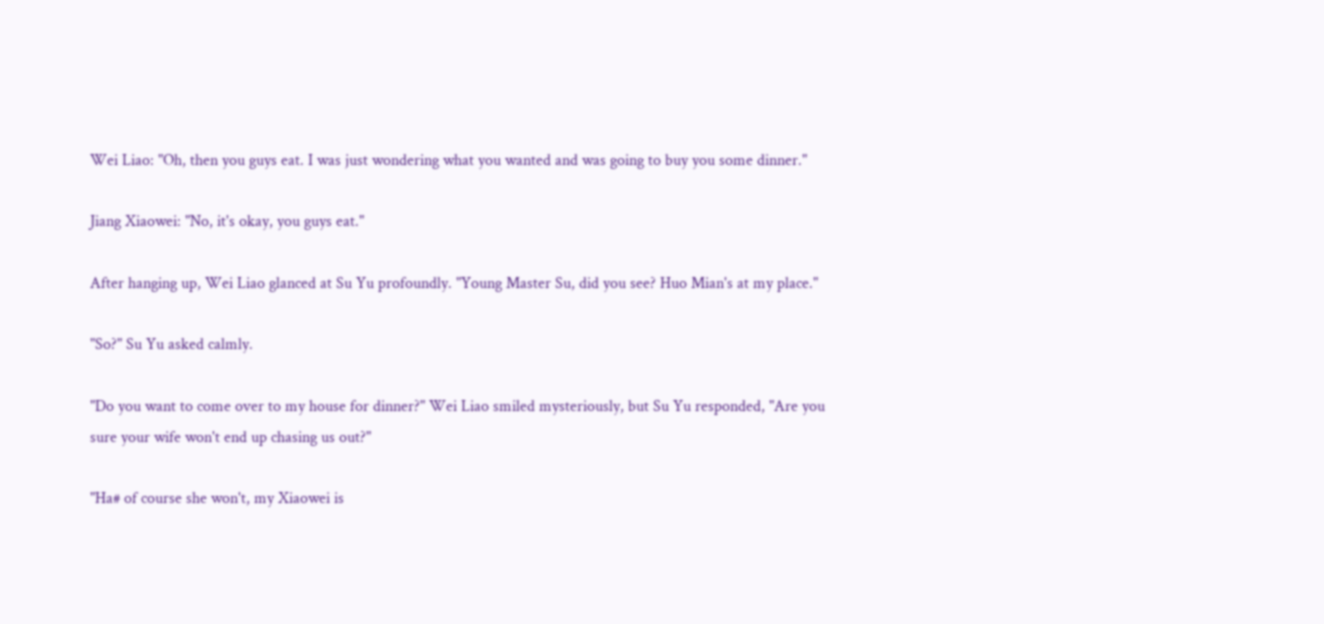Wei Liao: "Oh, then you guys eat. I was just wondering what you wanted and was going to buy you some dinner."

Jiang Xiaowei: "No, it's okay, you guys eat."

After hanging up, Wei Liao glanced at Su Yu profoundly. "Young Master Su, did you see? Huo Mian's at my place."

"So?" Su Yu asked calmly.

"Do you want to come over to my house for dinner?" Wei Liao smiled mysteriously, but Su Yu responded, "Are you sure your wife won't end up chasing us out?"

"Ha# of course she won't, my Xiaowei is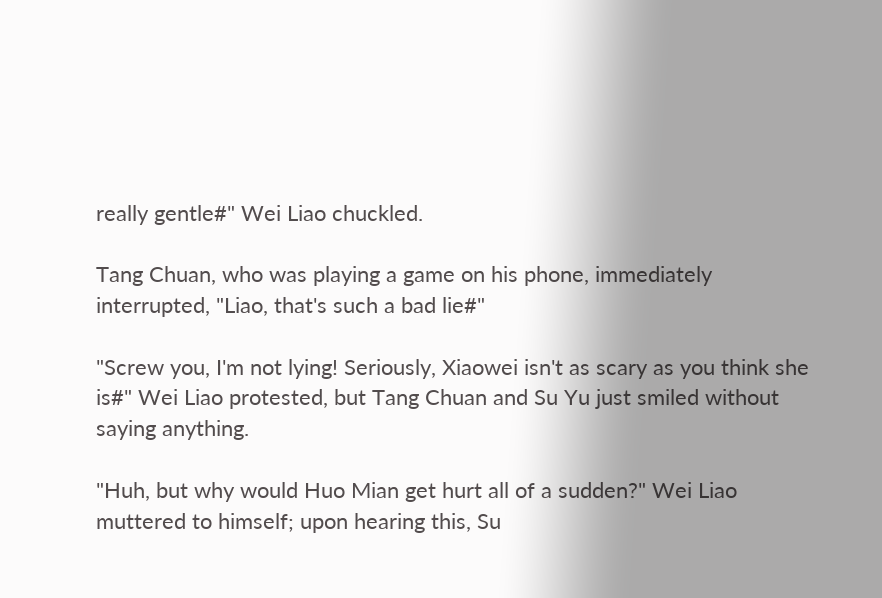really gentle#" Wei Liao chuckled.

Tang Chuan, who was playing a game on his phone, immediately interrupted, "Liao, that's such a bad lie#"

"Screw you, I'm not lying! Seriously, Xiaowei isn't as scary as you think she is#" Wei Liao protested, but Tang Chuan and Su Yu just smiled without saying anything.

"Huh, but why would Huo Mian get hurt all of a sudden?" Wei Liao muttered to himself; upon hearing this, Su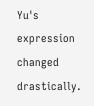Yu's expression changed drastically.